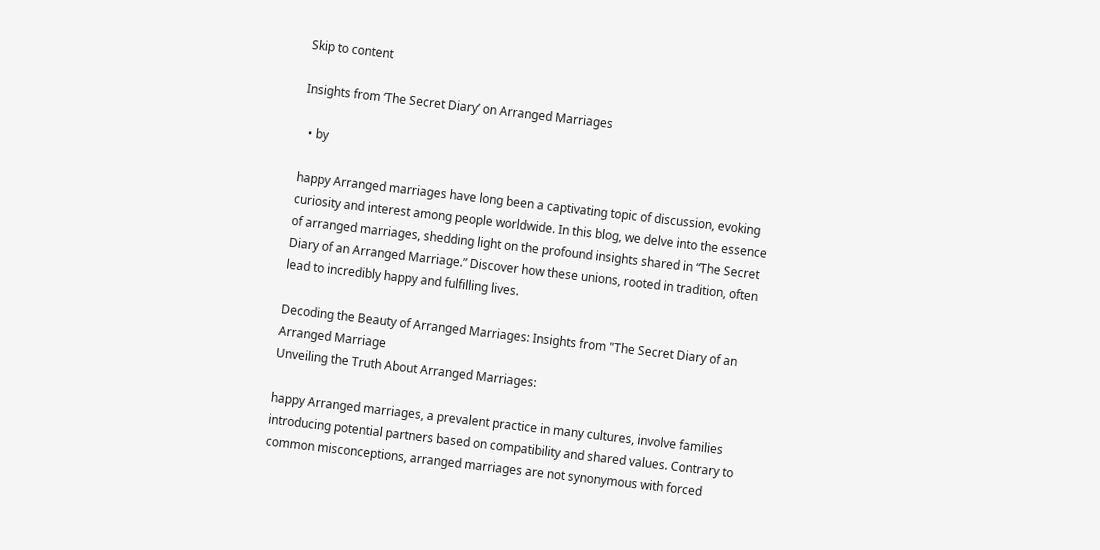Skip to content

Insights from ‘The Secret Diary’ on Arranged Marriages

  • by

happy Arranged marriages have long been a captivating topic of discussion, evoking curiosity and interest among people worldwide. In this blog, we delve into the essence of arranged marriages, shedding light on the profound insights shared in “The Secret Diary of an Arranged Marriage.” Discover how these unions, rooted in tradition, often lead to incredibly happy and fulfilling lives.

Decoding the Beauty of Arranged Marriages: Insights from "The Secret Diary of an Arranged Marriage
Unveiling the Truth About Arranged Marriages:

happy Arranged marriages, a prevalent practice in many cultures, involve families introducing potential partners based on compatibility and shared values. Contrary to common misconceptions, arranged marriages are not synonymous with forced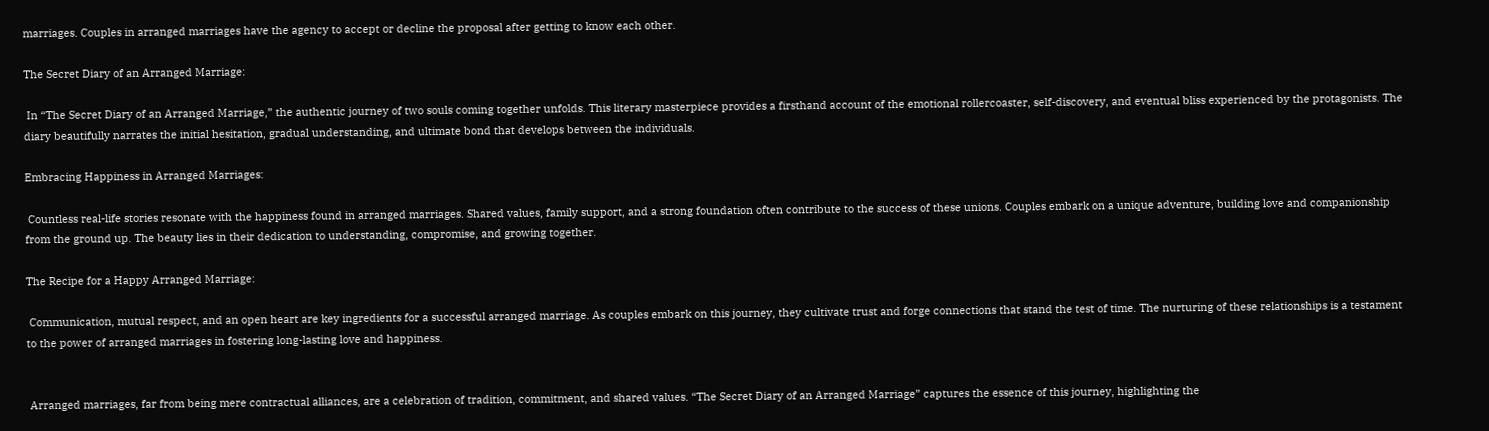marriages. Couples in arranged marriages have the agency to accept or decline the proposal after getting to know each other.

The Secret Diary of an Arranged Marriage:

 In “The Secret Diary of an Arranged Marriage,” the authentic journey of two souls coming together unfolds. This literary masterpiece provides a firsthand account of the emotional rollercoaster, self-discovery, and eventual bliss experienced by the protagonists. The diary beautifully narrates the initial hesitation, gradual understanding, and ultimate bond that develops between the individuals.

Embracing Happiness in Arranged Marriages:

 Countless real-life stories resonate with the happiness found in arranged marriages. Shared values, family support, and a strong foundation often contribute to the success of these unions. Couples embark on a unique adventure, building love and companionship from the ground up. The beauty lies in their dedication to understanding, compromise, and growing together.

The Recipe for a Happy Arranged Marriage:

 Communication, mutual respect, and an open heart are key ingredients for a successful arranged marriage. As couples embark on this journey, they cultivate trust and forge connections that stand the test of time. The nurturing of these relationships is a testament to the power of arranged marriages in fostering long-lasting love and happiness.


 Arranged marriages, far from being mere contractual alliances, are a celebration of tradition, commitment, and shared values. “The Secret Diary of an Arranged Marriage” captures the essence of this journey, highlighting the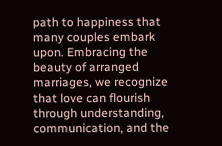path to happiness that many couples embark upon. Embracing the beauty of arranged marriages, we recognize that love can flourish through understanding, communication, and the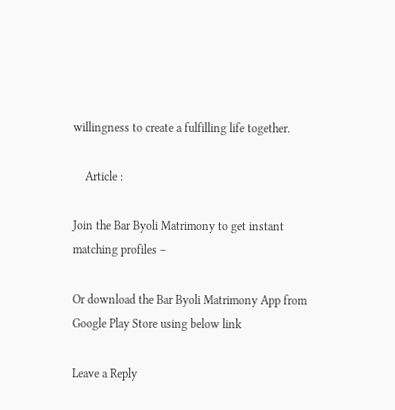willingness to create a fulfilling life together.

    Article :

Join the Bar Byoli Matrimony to get instant matching profiles –

Or download the Bar Byoli Matrimony App from Google Play Store using below link

Leave a Reply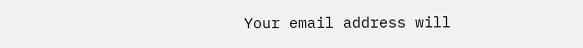Your email address will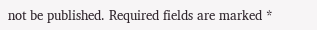not be published. Required fields are marked *